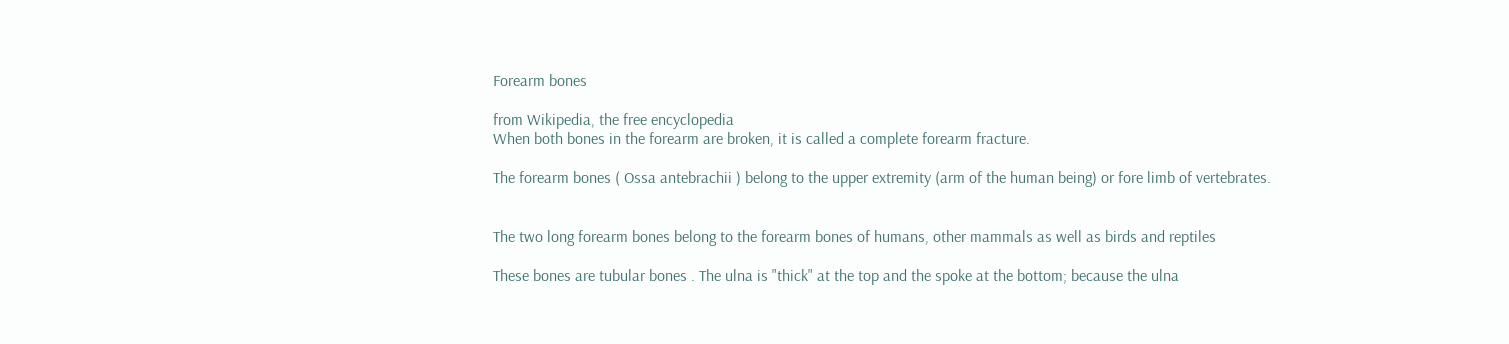Forearm bones

from Wikipedia, the free encyclopedia
When both bones in the forearm are broken, it is called a complete forearm fracture.

The forearm bones ( Ossa antebrachii ) belong to the upper extremity (arm of the human being) or fore limb of vertebrates.


The two long forearm bones belong to the forearm bones of humans, other mammals as well as birds and reptiles

These bones are tubular bones . The ulna is "thick" at the top and the spoke at the bottom; because the ulna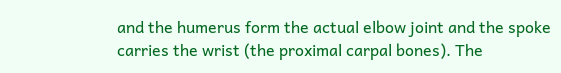and the humerus form the actual elbow joint and the spoke carries the wrist (the proximal carpal bones). The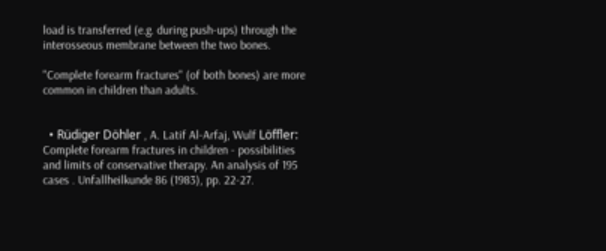load is transferred (e.g. during push-ups) through the interosseous membrane between the two bones.

"Complete forearm fractures" (of both bones) are more common in children than adults.


  • Rüdiger Döhler , A. Latif Al-Arfaj, Wulf Löffler: Complete forearm fractures in children - possibilities and limits of conservative therapy. An analysis of 195 cases . Unfallheilkunde 86 (1983), pp. 22-27.